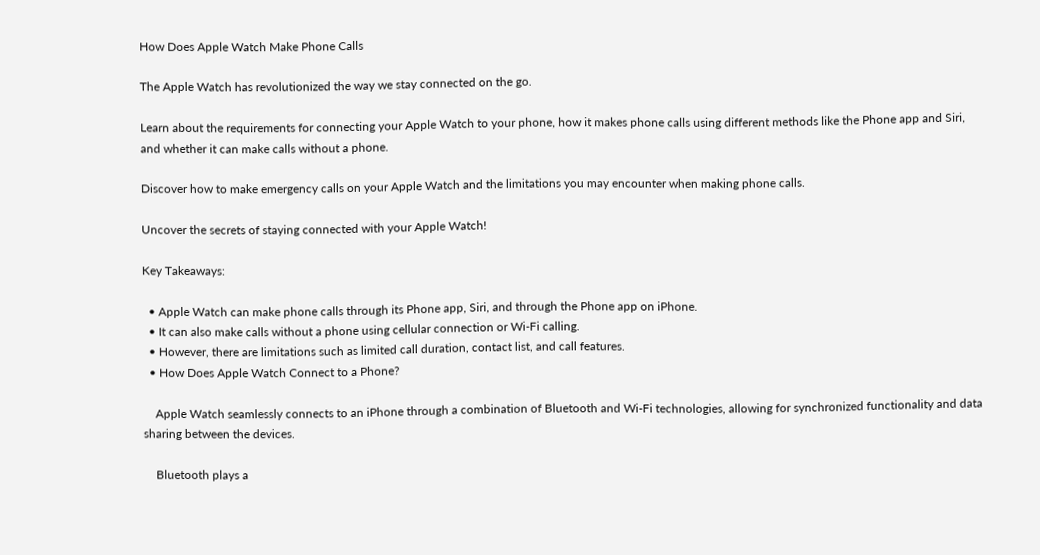How Does Apple Watch Make Phone Calls

The Apple Watch has revolutionized the way we stay connected on the go.

Learn about the requirements for connecting your Apple Watch to your phone, how it makes phone calls using different methods like the Phone app and Siri, and whether it can make calls without a phone.

Discover how to make emergency calls on your Apple Watch and the limitations you may encounter when making phone calls.

Uncover the secrets of staying connected with your Apple Watch!

Key Takeaways:

  • Apple Watch can make phone calls through its Phone app, Siri, and through the Phone app on iPhone.
  • It can also make calls without a phone using cellular connection or Wi-Fi calling.
  • However, there are limitations such as limited call duration, contact list, and call features.
  • How Does Apple Watch Connect to a Phone?

    Apple Watch seamlessly connects to an iPhone through a combination of Bluetooth and Wi-Fi technologies, allowing for synchronized functionality and data sharing between the devices.

    Bluetooth plays a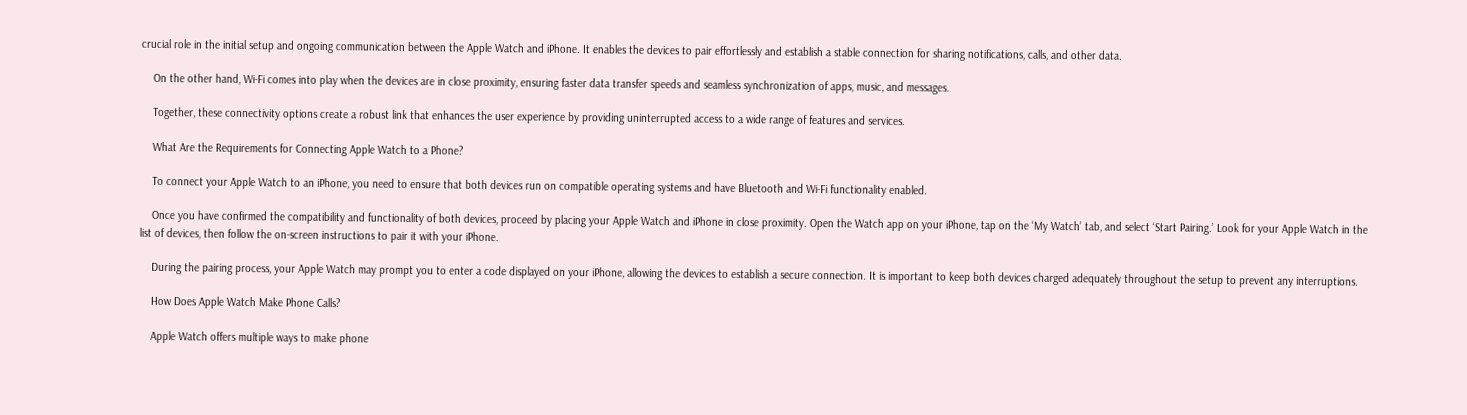crucial role in the initial setup and ongoing communication between the Apple Watch and iPhone. It enables the devices to pair effortlessly and establish a stable connection for sharing notifications, calls, and other data.

    On the other hand, Wi-Fi comes into play when the devices are in close proximity, ensuring faster data transfer speeds and seamless synchronization of apps, music, and messages.

    Together, these connectivity options create a robust link that enhances the user experience by providing uninterrupted access to a wide range of features and services.

    What Are the Requirements for Connecting Apple Watch to a Phone?

    To connect your Apple Watch to an iPhone, you need to ensure that both devices run on compatible operating systems and have Bluetooth and Wi-Fi functionality enabled.

    Once you have confirmed the compatibility and functionality of both devices, proceed by placing your Apple Watch and iPhone in close proximity. Open the Watch app on your iPhone, tap on the ‘My Watch’ tab, and select ‘Start Pairing.’ Look for your Apple Watch in the list of devices, then follow the on-screen instructions to pair it with your iPhone.

    During the pairing process, your Apple Watch may prompt you to enter a code displayed on your iPhone, allowing the devices to establish a secure connection. It is important to keep both devices charged adequately throughout the setup to prevent any interruptions.

    How Does Apple Watch Make Phone Calls?

    Apple Watch offers multiple ways to make phone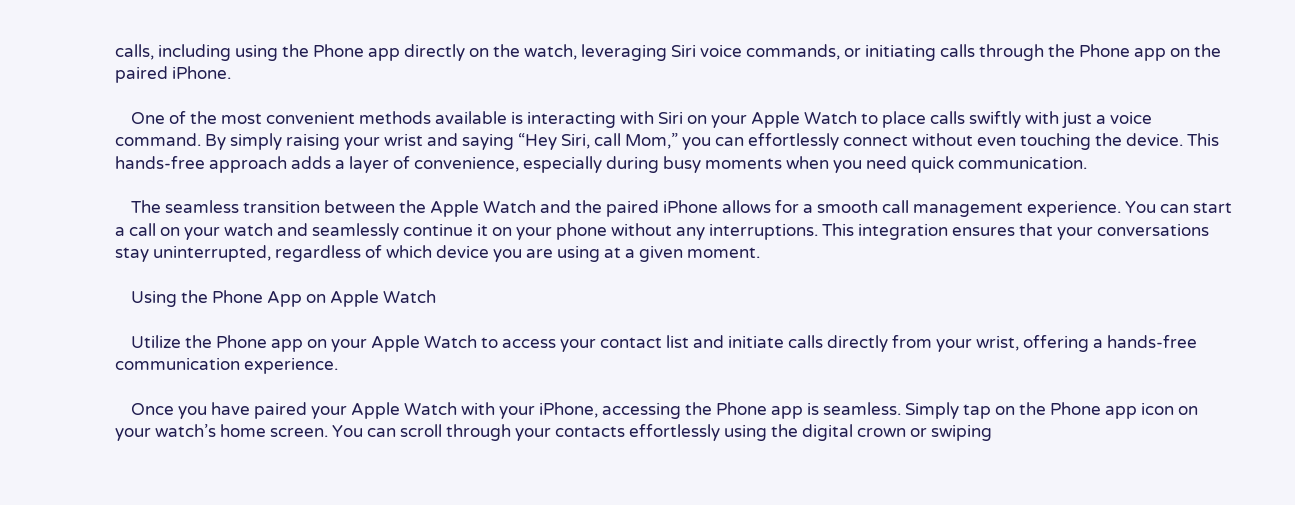calls, including using the Phone app directly on the watch, leveraging Siri voice commands, or initiating calls through the Phone app on the paired iPhone.

    One of the most convenient methods available is interacting with Siri on your Apple Watch to place calls swiftly with just a voice command. By simply raising your wrist and saying “Hey Siri, call Mom,” you can effortlessly connect without even touching the device. This hands-free approach adds a layer of convenience, especially during busy moments when you need quick communication.

    The seamless transition between the Apple Watch and the paired iPhone allows for a smooth call management experience. You can start a call on your watch and seamlessly continue it on your phone without any interruptions. This integration ensures that your conversations stay uninterrupted, regardless of which device you are using at a given moment.

    Using the Phone App on Apple Watch

    Utilize the Phone app on your Apple Watch to access your contact list and initiate calls directly from your wrist, offering a hands-free communication experience.

    Once you have paired your Apple Watch with your iPhone, accessing the Phone app is seamless. Simply tap on the Phone app icon on your watch’s home screen. You can scroll through your contacts effortlessly using the digital crown or swiping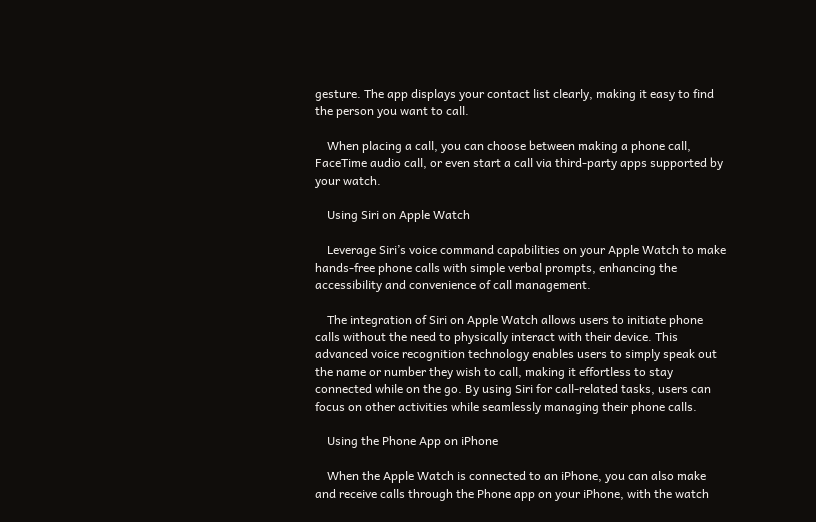gesture. The app displays your contact list clearly, making it easy to find the person you want to call.

    When placing a call, you can choose between making a phone call, FaceTime audio call, or even start a call via third-party apps supported by your watch.

    Using Siri on Apple Watch

    Leverage Siri’s voice command capabilities on your Apple Watch to make hands-free phone calls with simple verbal prompts, enhancing the accessibility and convenience of call management.

    The integration of Siri on Apple Watch allows users to initiate phone calls without the need to physically interact with their device. This advanced voice recognition technology enables users to simply speak out the name or number they wish to call, making it effortless to stay connected while on the go. By using Siri for call-related tasks, users can focus on other activities while seamlessly managing their phone calls.

    Using the Phone App on iPhone

    When the Apple Watch is connected to an iPhone, you can also make and receive calls through the Phone app on your iPhone, with the watch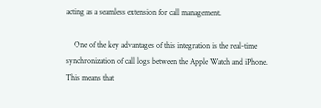acting as a seamless extension for call management.

    One of the key advantages of this integration is the real-time synchronization of call logs between the Apple Watch and iPhone. This means that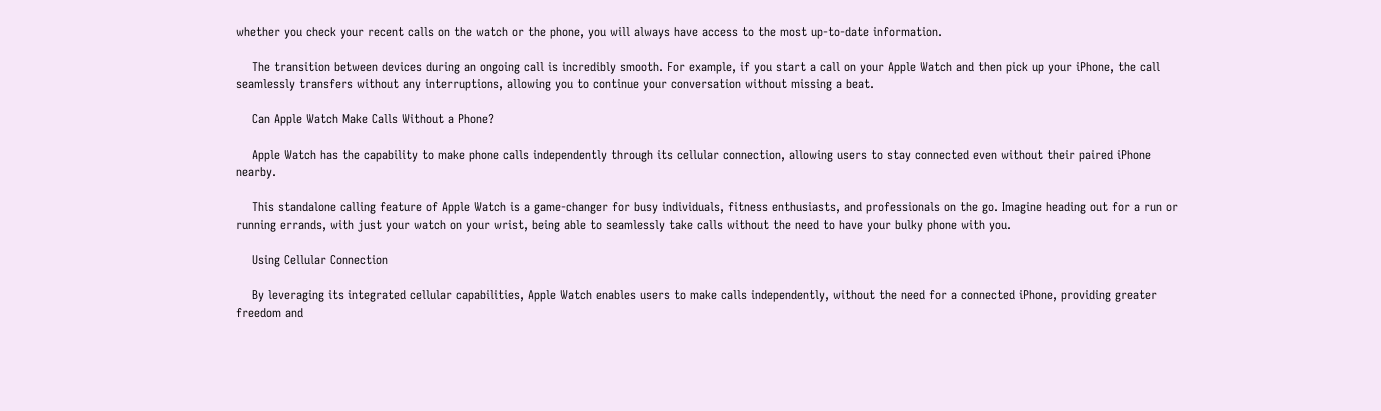whether you check your recent calls on the watch or the phone, you will always have access to the most up-to-date information.

    The transition between devices during an ongoing call is incredibly smooth. For example, if you start a call on your Apple Watch and then pick up your iPhone, the call seamlessly transfers without any interruptions, allowing you to continue your conversation without missing a beat.

    Can Apple Watch Make Calls Without a Phone?

    Apple Watch has the capability to make phone calls independently through its cellular connection, allowing users to stay connected even without their paired iPhone nearby.

    This standalone calling feature of Apple Watch is a game-changer for busy individuals, fitness enthusiasts, and professionals on the go. Imagine heading out for a run or running errands, with just your watch on your wrist, being able to seamlessly take calls without the need to have your bulky phone with you.

    Using Cellular Connection

    By leveraging its integrated cellular capabilities, Apple Watch enables users to make calls independently, without the need for a connected iPhone, providing greater freedom and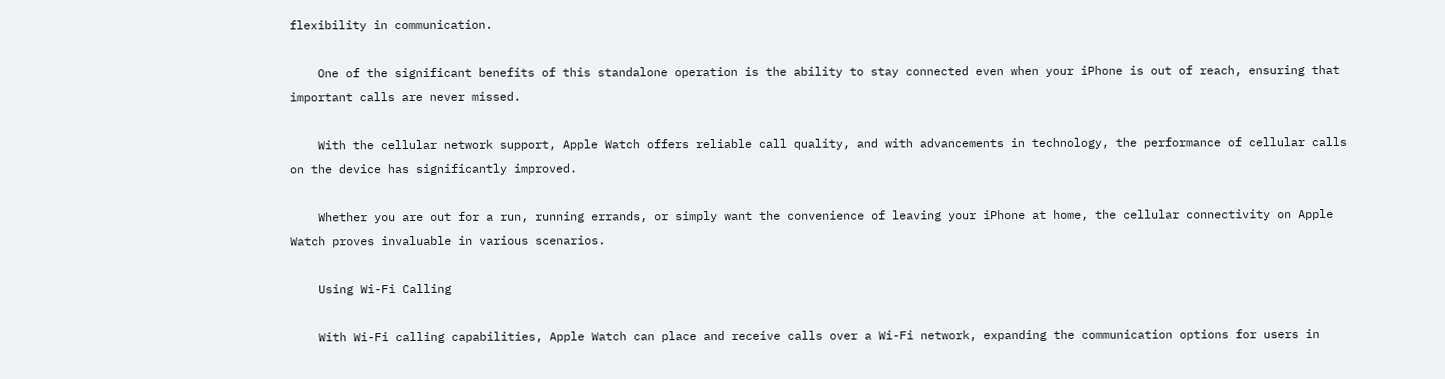flexibility in communication.

    One of the significant benefits of this standalone operation is the ability to stay connected even when your iPhone is out of reach, ensuring that important calls are never missed.

    With the cellular network support, Apple Watch offers reliable call quality, and with advancements in technology, the performance of cellular calls on the device has significantly improved.

    Whether you are out for a run, running errands, or simply want the convenience of leaving your iPhone at home, the cellular connectivity on Apple Watch proves invaluable in various scenarios.

    Using Wi-Fi Calling

    With Wi-Fi calling capabilities, Apple Watch can place and receive calls over a Wi-Fi network, expanding the communication options for users in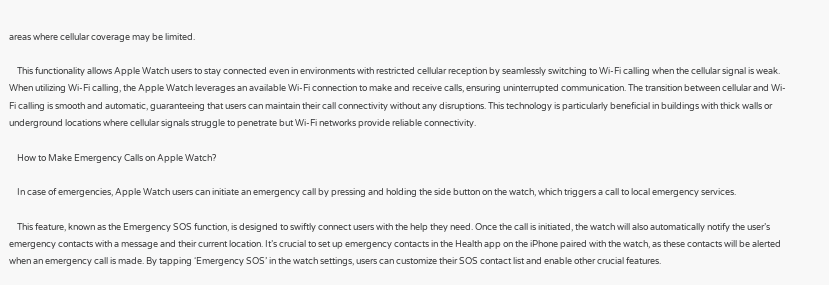areas where cellular coverage may be limited.

    This functionality allows Apple Watch users to stay connected even in environments with restricted cellular reception by seamlessly switching to Wi-Fi calling when the cellular signal is weak. When utilizing Wi-Fi calling, the Apple Watch leverages an available Wi-Fi connection to make and receive calls, ensuring uninterrupted communication. The transition between cellular and Wi-Fi calling is smooth and automatic, guaranteeing that users can maintain their call connectivity without any disruptions. This technology is particularly beneficial in buildings with thick walls or underground locations where cellular signals struggle to penetrate but Wi-Fi networks provide reliable connectivity.

    How to Make Emergency Calls on Apple Watch?

    In case of emergencies, Apple Watch users can initiate an emergency call by pressing and holding the side button on the watch, which triggers a call to local emergency services.

    This feature, known as the Emergency SOS function, is designed to swiftly connect users with the help they need. Once the call is initiated, the watch will also automatically notify the user’s emergency contacts with a message and their current location. It’s crucial to set up emergency contacts in the Health app on the iPhone paired with the watch, as these contacts will be alerted when an emergency call is made. By tapping ‘Emergency SOS’ in the watch settings, users can customize their SOS contact list and enable other crucial features.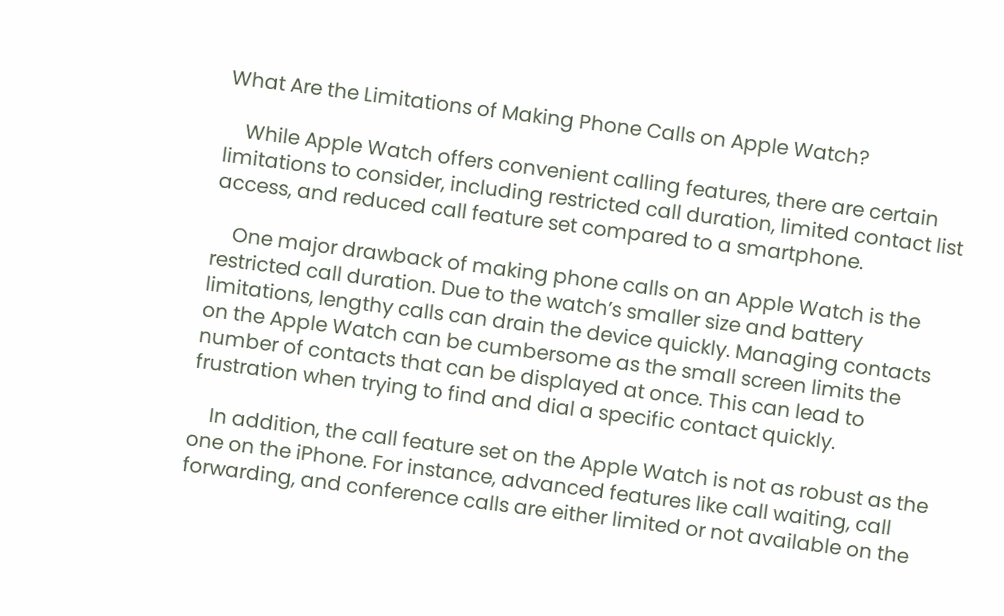What Are the Limitations of Making Phone Calls on Apple Watch?

    While Apple Watch offers convenient calling features, there are certain limitations to consider, including restricted call duration, limited contact list access, and reduced call feature set compared to a smartphone.

    One major drawback of making phone calls on an Apple Watch is the restricted call duration. Due to the watch’s smaller size and battery limitations, lengthy calls can drain the device quickly. Managing contacts on the Apple Watch can be cumbersome as the small screen limits the number of contacts that can be displayed at once. This can lead to frustration when trying to find and dial a specific contact quickly.

    In addition, the call feature set on the Apple Watch is not as robust as the one on the iPhone. For instance, advanced features like call waiting, call forwarding, and conference calls are either limited or not available on the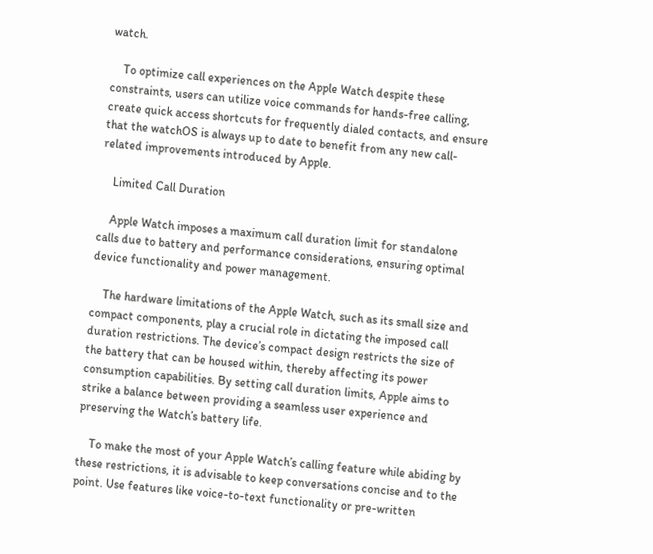watch.

    To optimize call experiences on the Apple Watch despite these constraints, users can utilize voice commands for hands-free calling, create quick access shortcuts for frequently dialed contacts, and ensure that the watchOS is always up to date to benefit from any new call-related improvements introduced by Apple.

    Limited Call Duration

    Apple Watch imposes a maximum call duration limit for standalone calls due to battery and performance considerations, ensuring optimal device functionality and power management.

    The hardware limitations of the Apple Watch, such as its small size and compact components, play a crucial role in dictating the imposed call duration restrictions. The device’s compact design restricts the size of the battery that can be housed within, thereby affecting its power consumption capabilities. By setting call duration limits, Apple aims to strike a balance between providing a seamless user experience and preserving the Watch’s battery life.

    To make the most of your Apple Watch’s calling feature while abiding by these restrictions, it is advisable to keep conversations concise and to the point. Use features like voice-to-text functionality or pre-written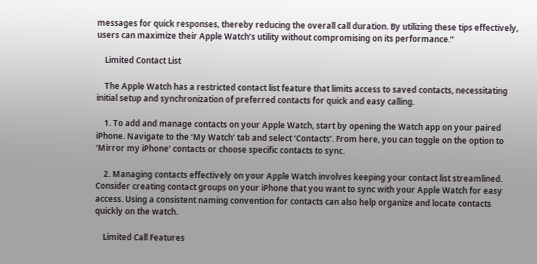messages for quick responses, thereby reducing the overall call duration. By utilizing these tips effectively, users can maximize their Apple Watch’s utility without compromising on its performance.”

    Limited Contact List

    The Apple Watch has a restricted contact list feature that limits access to saved contacts, necessitating initial setup and synchronization of preferred contacts for quick and easy calling.

    1. To add and manage contacts on your Apple Watch, start by opening the Watch app on your paired iPhone. Navigate to the ‘My Watch’ tab and select ‘Contacts’. From here, you can toggle on the option to ‘Mirror my iPhone’ contacts or choose specific contacts to sync.

    2. Managing contacts effectively on your Apple Watch involves keeping your contact list streamlined. Consider creating contact groups on your iPhone that you want to sync with your Apple Watch for easy access. Using a consistent naming convention for contacts can also help organize and locate contacts quickly on the watch.

    Limited Call Features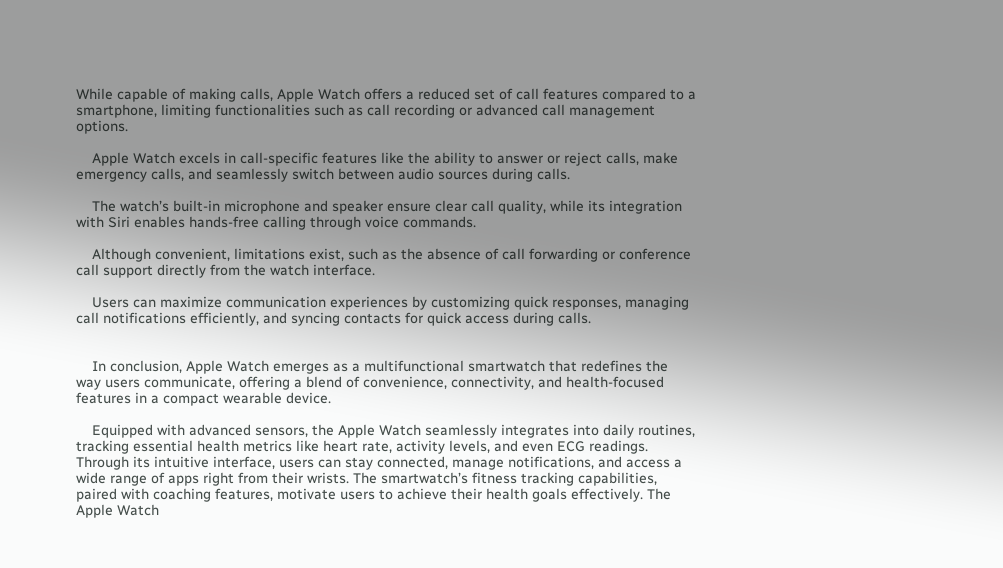While capable of making calls, Apple Watch offers a reduced set of call features compared to a smartphone, limiting functionalities such as call recording or advanced call management options.

    Apple Watch excels in call-specific features like the ability to answer or reject calls, make emergency calls, and seamlessly switch between audio sources during calls.

    The watch’s built-in microphone and speaker ensure clear call quality, while its integration with Siri enables hands-free calling through voice commands.

    Although convenient, limitations exist, such as the absence of call forwarding or conference call support directly from the watch interface.

    Users can maximize communication experiences by customizing quick responses, managing call notifications efficiently, and syncing contacts for quick access during calls.


    In conclusion, Apple Watch emerges as a multifunctional smartwatch that redefines the way users communicate, offering a blend of convenience, connectivity, and health-focused features in a compact wearable device.

    Equipped with advanced sensors, the Apple Watch seamlessly integrates into daily routines, tracking essential health metrics like heart rate, activity levels, and even ECG readings. Through its intuitive interface, users can stay connected, manage notifications, and access a wide range of apps right from their wrists. The smartwatch’s fitness tracking capabilities, paired with coaching features, motivate users to achieve their health goals effectively. The Apple Watch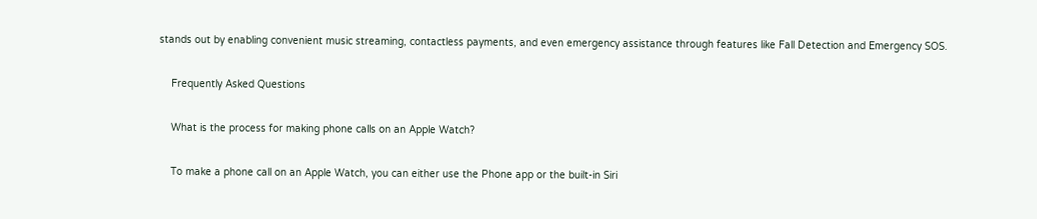stands out by enabling convenient music streaming, contactless payments, and even emergency assistance through features like Fall Detection and Emergency SOS.

    Frequently Asked Questions

    What is the process for making phone calls on an Apple Watch?

    To make a phone call on an Apple Watch, you can either use the Phone app or the built-in Siri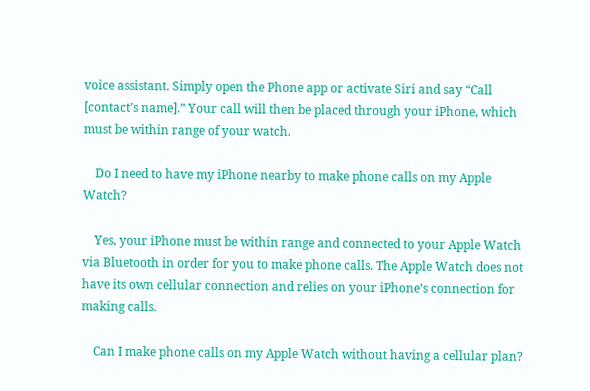voice assistant. Simply open the Phone app or activate Siri and say “Call [contact’s name].” Your call will then be placed through your iPhone, which must be within range of your watch.

    Do I need to have my iPhone nearby to make phone calls on my Apple Watch?

    Yes, your iPhone must be within range and connected to your Apple Watch via Bluetooth in order for you to make phone calls. The Apple Watch does not have its own cellular connection and relies on your iPhone’s connection for making calls.

    Can I make phone calls on my Apple Watch without having a cellular plan?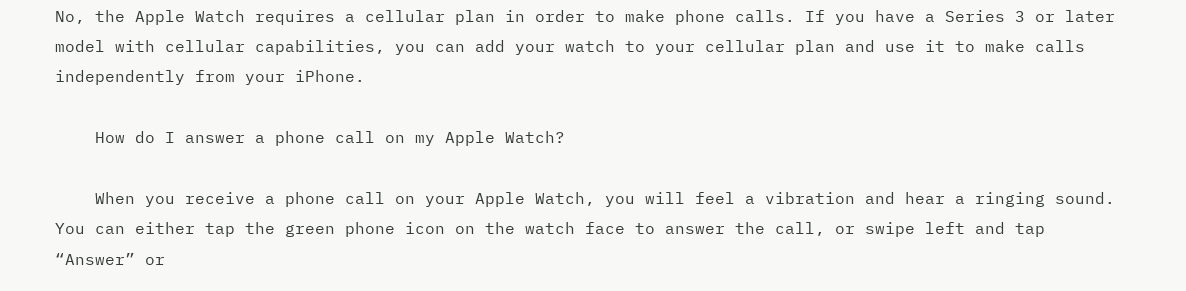No, the Apple Watch requires a cellular plan in order to make phone calls. If you have a Series 3 or later model with cellular capabilities, you can add your watch to your cellular plan and use it to make calls independently from your iPhone.

    How do I answer a phone call on my Apple Watch?

    When you receive a phone call on your Apple Watch, you will feel a vibration and hear a ringing sound. You can either tap the green phone icon on the watch face to answer the call, or swipe left and tap “Answer” or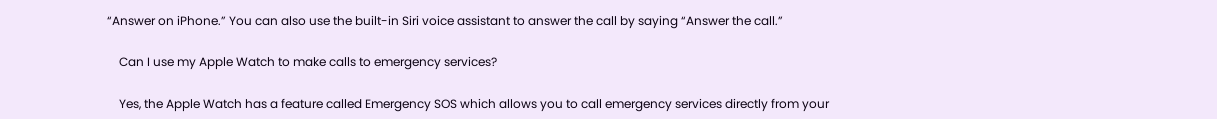“Answer on iPhone.” You can also use the built-in Siri voice assistant to answer the call by saying “Answer the call.”

    Can I use my Apple Watch to make calls to emergency services?

    Yes, the Apple Watch has a feature called Emergency SOS which allows you to call emergency services directly from your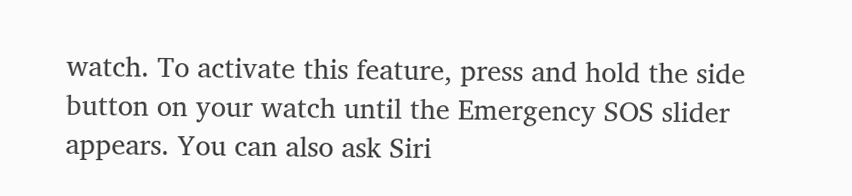watch. To activate this feature, press and hold the side button on your watch until the Emergency SOS slider appears. You can also ask Siri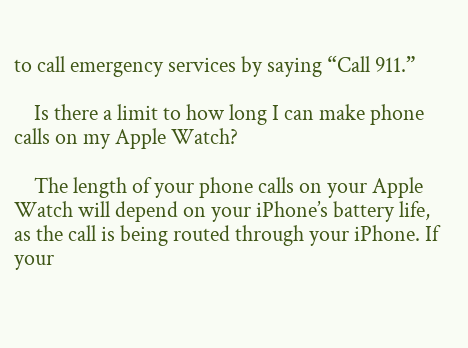to call emergency services by saying “Call 911.”

    Is there a limit to how long I can make phone calls on my Apple Watch?

    The length of your phone calls on your Apple Watch will depend on your iPhone’s battery life, as the call is being routed through your iPhone. If your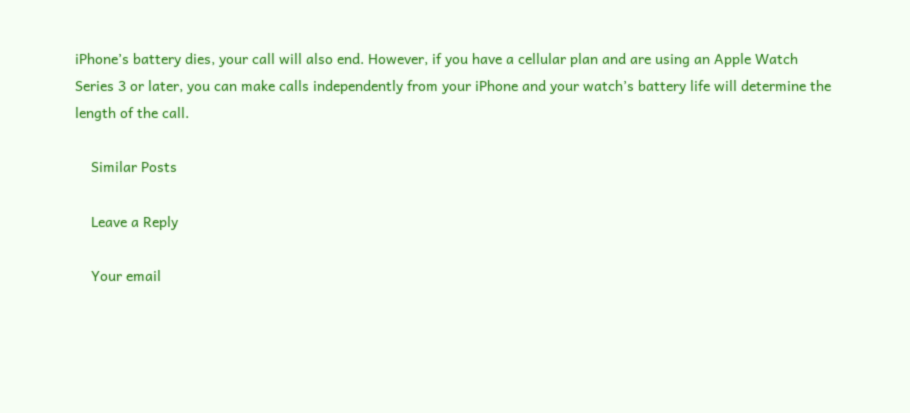iPhone’s battery dies, your call will also end. However, if you have a cellular plan and are using an Apple Watch Series 3 or later, you can make calls independently from your iPhone and your watch’s battery life will determine the length of the call.

    Similar Posts

    Leave a Reply

    Your email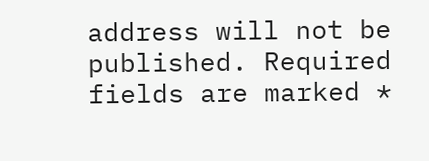address will not be published. Required fields are marked *